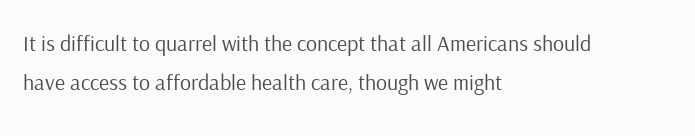It is difficult to quarrel with the concept that all Americans should have access to affordable health care, though we might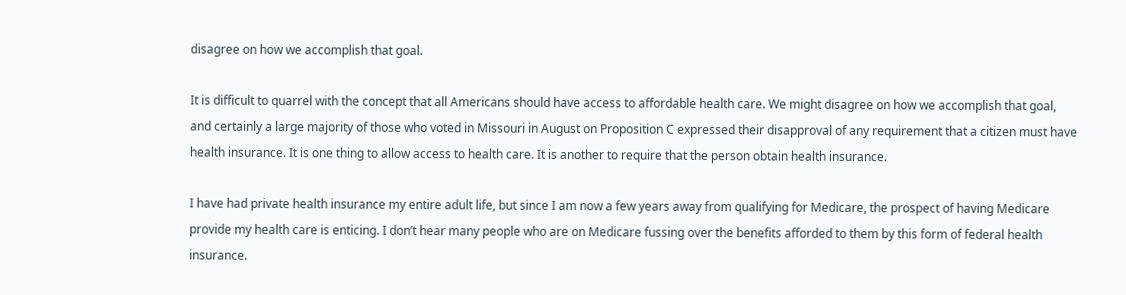disagree on how we accomplish that goal.

It is difficult to quarrel with the concept that all Americans should have access to affordable health care. We might disagree on how we accomplish that goal, and certainly a large majority of those who voted in Missouri in August on Proposition C expressed their disapproval of any requirement that a citizen must have health insurance. It is one thing to allow access to health care. It is another to require that the person obtain health insurance.

I have had private health insurance my entire adult life, but since I am now a few years away from qualifying for Medicare, the prospect of having Medicare provide my health care is enticing. I don’t hear many people who are on Medicare fussing over the benefits afforded to them by this form of federal health insurance.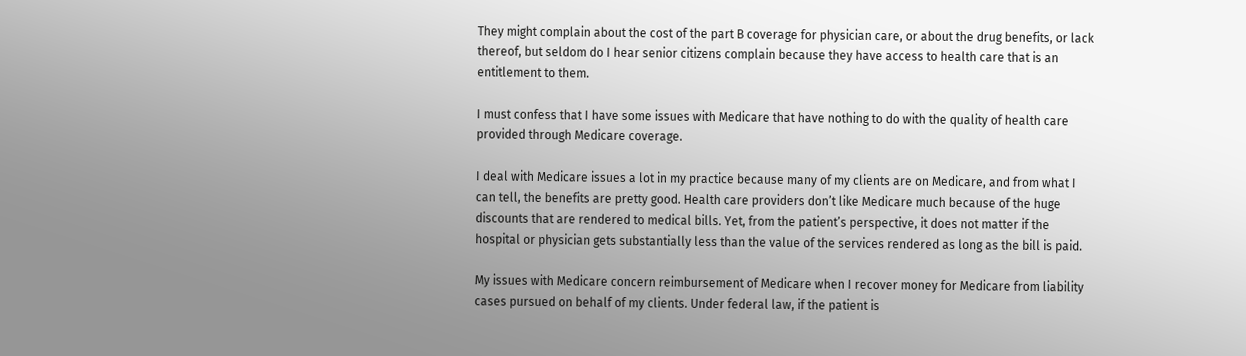They might complain about the cost of the part B coverage for physician care, or about the drug benefits, or lack thereof, but seldom do I hear senior citizens complain because they have access to health care that is an entitlement to them.

I must confess that I have some issues with Medicare that have nothing to do with the quality of health care provided through Medicare coverage.

I deal with Medicare issues a lot in my practice because many of my clients are on Medicare, and from what I can tell, the benefits are pretty good. Health care providers don’t like Medicare much because of the huge discounts that are rendered to medical bills. Yet, from the patient’s perspective, it does not matter if the hospital or physician gets substantially less than the value of the services rendered as long as the bill is paid.

My issues with Medicare concern reimbursement of Medicare when I recover money for Medicare from liability cases pursued on behalf of my clients. Under federal law, if the patient is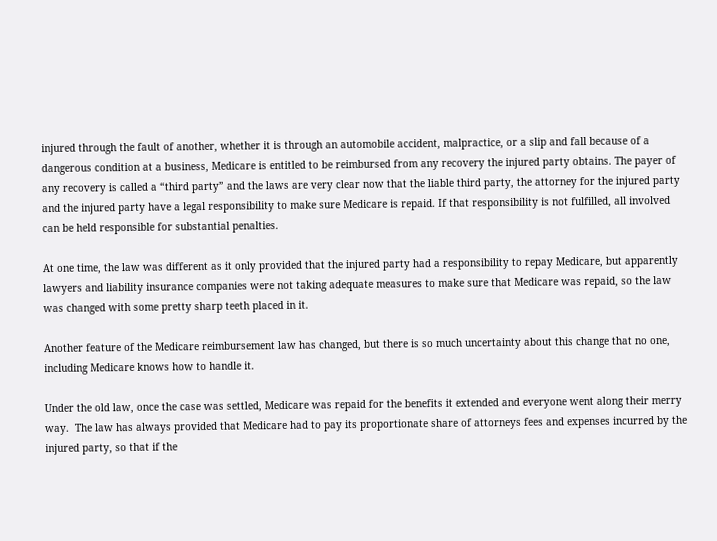injured through the fault of another, whether it is through an automobile accident, malpractice, or a slip and fall because of a dangerous condition at a business, Medicare is entitled to be reimbursed from any recovery the injured party obtains. The payer of any recovery is called a “third party” and the laws are very clear now that the liable third party, the attorney for the injured party and the injured party have a legal responsibility to make sure Medicare is repaid. If that responsibility is not fulfilled, all involved can be held responsible for substantial penalties.

At one time, the law was different as it only provided that the injured party had a responsibility to repay Medicare, but apparently lawyers and liability insurance companies were not taking adequate measures to make sure that Medicare was repaid, so the law was changed with some pretty sharp teeth placed in it.

Another feature of the Medicare reimbursement law has changed, but there is so much uncertainty about this change that no one, including Medicare knows how to handle it.

Under the old law, once the case was settled, Medicare was repaid for the benefits it extended and everyone went along their merry way.  The law has always provided that Medicare had to pay its proportionate share of attorneys fees and expenses incurred by the injured party, so that if the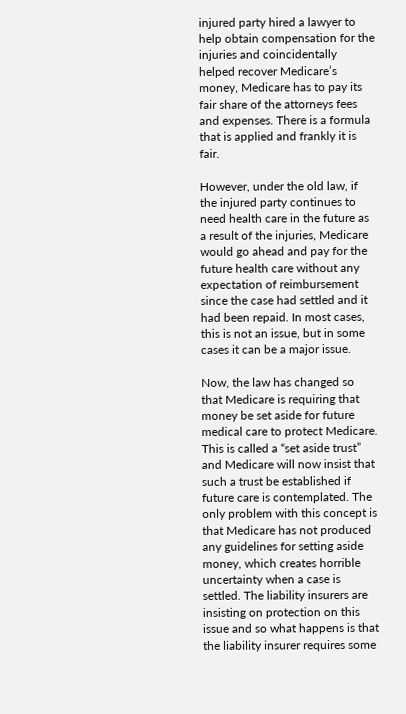injured party hired a lawyer to help obtain compensation for the injuries and coincidentally helped recover Medicare’s money, Medicare has to pay its fair share of the attorneys fees and expenses. There is a formula that is applied and frankly it is fair.

However, under the old law, if the injured party continues to need health care in the future as a result of the injuries, Medicare would go ahead and pay for the future health care without any expectation of reimbursement since the case had settled and it had been repaid. In most cases, this is not an issue, but in some cases it can be a major issue.

Now, the law has changed so that Medicare is requiring that money be set aside for future medical care to protect Medicare. This is called a “set aside trust” and Medicare will now insist that such a trust be established if future care is contemplated. The only problem with this concept is that Medicare has not produced any guidelines for setting aside money, which creates horrible uncertainty when a case is settled. The liability insurers are insisting on protection on this issue and so what happens is that the liability insurer requires some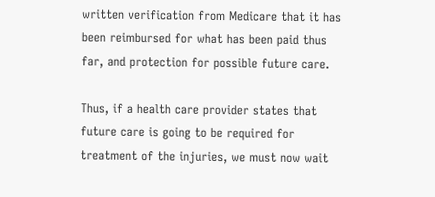written verification from Medicare that it has been reimbursed for what has been paid thus far, and protection for possible future care.

Thus, if a health care provider states that future care is going to be required for treatment of the injuries, we must now wait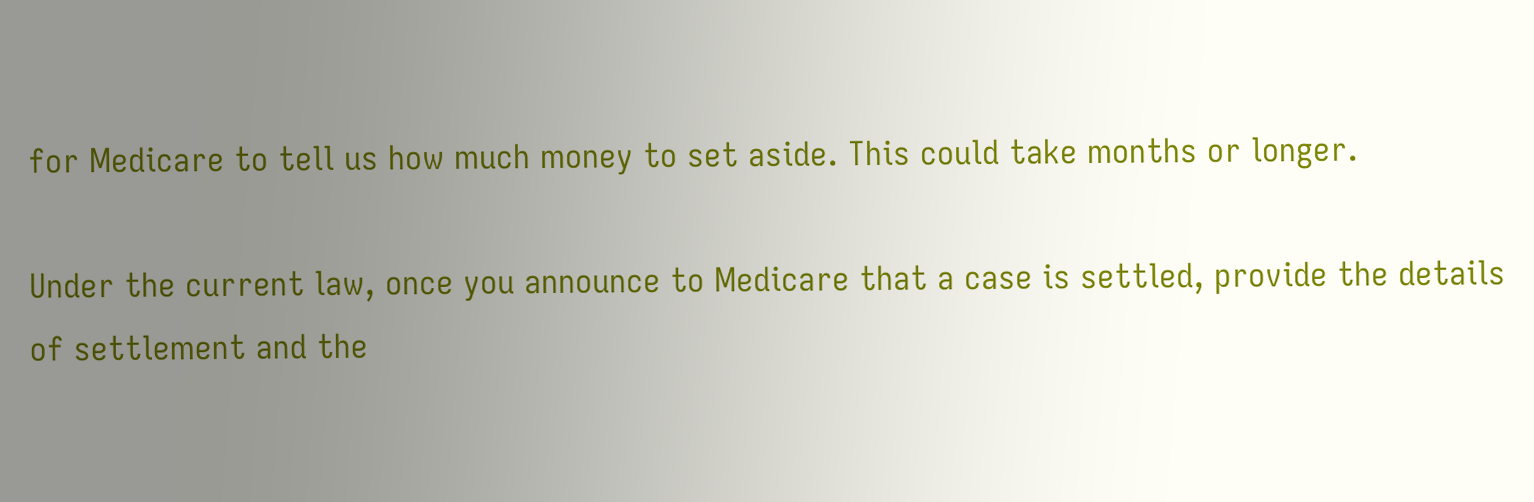for Medicare to tell us how much money to set aside. This could take months or longer.

Under the current law, once you announce to Medicare that a case is settled, provide the details of settlement and the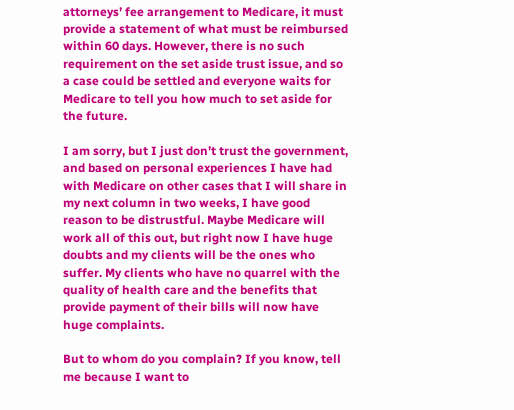attorneys’ fee arrangement to Medicare, it must provide a statement of what must be reimbursed within 60 days. However, there is no such requirement on the set aside trust issue, and so a case could be settled and everyone waits for Medicare to tell you how much to set aside for the future.

I am sorry, but I just don’t trust the government, and based on personal experiences I have had with Medicare on other cases that I will share in my next column in two weeks, I have good reason to be distrustful. Maybe Medicare will work all of this out, but right now I have huge doubts and my clients will be the ones who suffer. My clients who have no quarrel with the quality of health care and the benefits that provide payment of their bills will now have huge complaints.

But to whom do you complain? If you know, tell me because I want to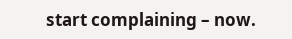start complaining – now.